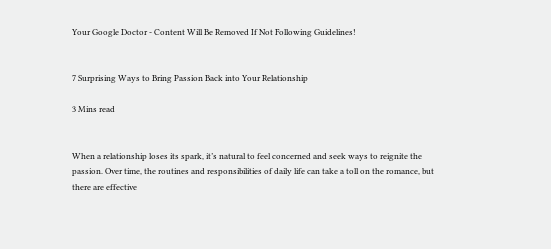Your Google Doctor - Content Will Be Removed If Not Following Guidelines!


7 Surprising Ways to Bring Passion Back into Your Relationship

3 Mins read


When a relationship loses its spark, it’s natural to feel concerned and seek ways to reignite the passion. Over time, the routines and responsibilities of daily life can take a toll on the romance, but there are effective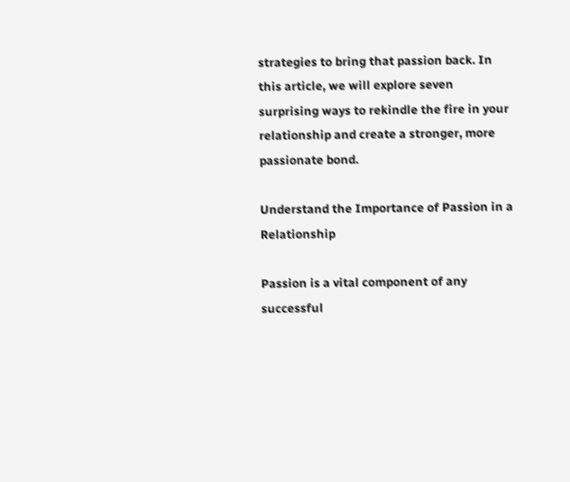strategies to bring that passion back. In this article, we will explore seven surprising ways to rekindle the fire in your relationship and create a stronger, more passionate bond.

Understand the Importance of Passion in a Relationship

Passion is a vital component of any successful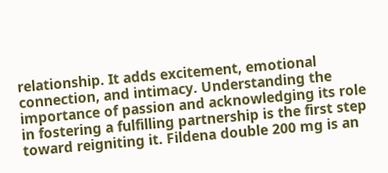relationship. It adds excitement, emotional connection, and intimacy. Understanding the importance of passion and acknowledging its role in fostering a fulfilling partnership is the first step toward reigniting it. Fildena double 200 mg is an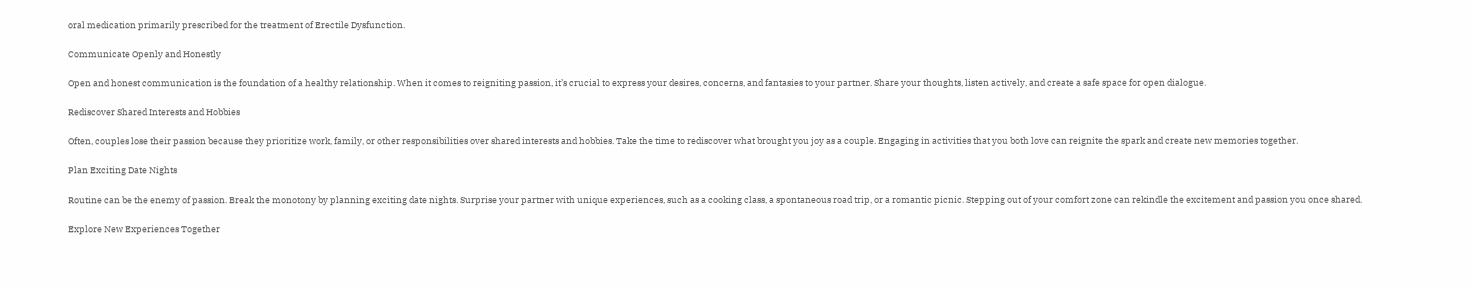oral medication primarily prescribed for the treatment of Erectile Dysfunction.

Communicate Openly and Honestly

Open and honest communication is the foundation of a healthy relationship. When it comes to reigniting passion, it’s crucial to express your desires, concerns, and fantasies to your partner. Share your thoughts, listen actively, and create a safe space for open dialogue.

Rediscover Shared Interests and Hobbies

Often, couples lose their passion because they prioritize work, family, or other responsibilities over shared interests and hobbies. Take the time to rediscover what brought you joy as a couple. Engaging in activities that you both love can reignite the spark and create new memories together.

Plan Exciting Date Nights

Routine can be the enemy of passion. Break the monotony by planning exciting date nights. Surprise your partner with unique experiences, such as a cooking class, a spontaneous road trip, or a romantic picnic. Stepping out of your comfort zone can rekindle the excitement and passion you once shared.

Explore New Experiences Together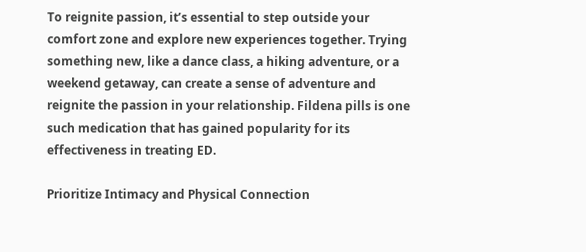To reignite passion, it’s essential to step outside your comfort zone and explore new experiences together. Trying something new, like a dance class, a hiking adventure, or a weekend getaway, can create a sense of adventure and reignite the passion in your relationship. Fildena pills is one such medication that has gained popularity for its effectiveness in treating ED.

Prioritize Intimacy and Physical Connection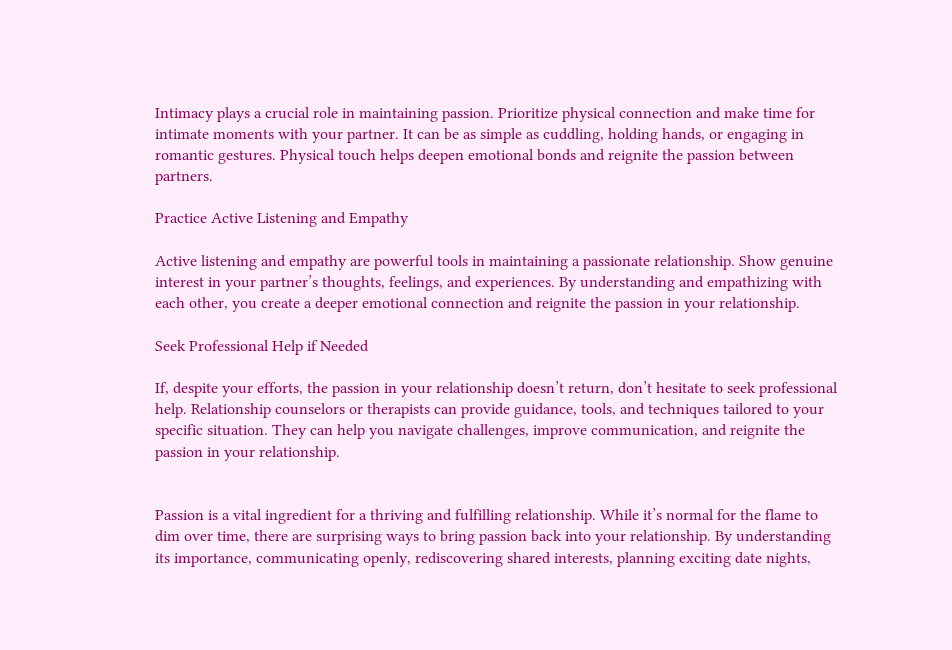Intimacy plays a crucial role in maintaining passion. Prioritize physical connection and make time for intimate moments with your partner. It can be as simple as cuddling, holding hands, or engaging in romantic gestures. Physical touch helps deepen emotional bonds and reignite the passion between partners.

Practice Active Listening and Empathy

Active listening and empathy are powerful tools in maintaining a passionate relationship. Show genuine interest in your partner’s thoughts, feelings, and experiences. By understanding and empathizing with each other, you create a deeper emotional connection and reignite the passion in your relationship.

Seek Professional Help if Needed

If, despite your efforts, the passion in your relationship doesn’t return, don’t hesitate to seek professional help. Relationship counselors or therapists can provide guidance, tools, and techniques tailored to your specific situation. They can help you navigate challenges, improve communication, and reignite the passion in your relationship.


Passion is a vital ingredient for a thriving and fulfilling relationship. While it’s normal for the flame to dim over time, there are surprising ways to bring passion back into your relationship. By understanding its importance, communicating openly, rediscovering shared interests, planning exciting date nights,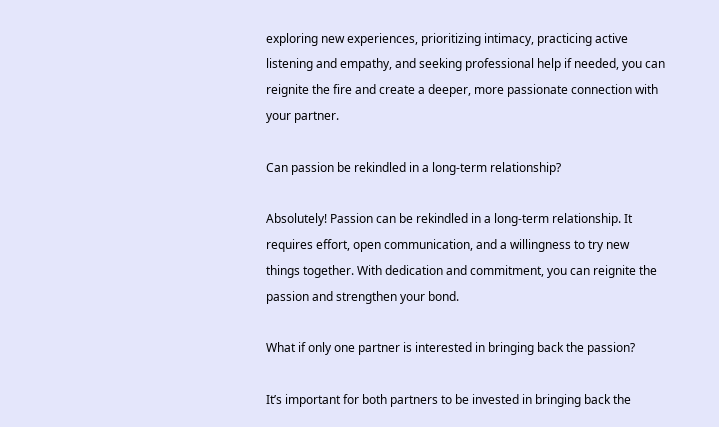exploring new experiences, prioritizing intimacy, practicing active listening and empathy, and seeking professional help if needed, you can reignite the fire and create a deeper, more passionate connection with your partner.

Can passion be rekindled in a long-term relationship?

Absolutely! Passion can be rekindled in a long-term relationship. It requires effort, open communication, and a willingness to try new things together. With dedication and commitment, you can reignite the passion and strengthen your bond.

What if only one partner is interested in bringing back the passion?

It’s important for both partners to be invested in bringing back the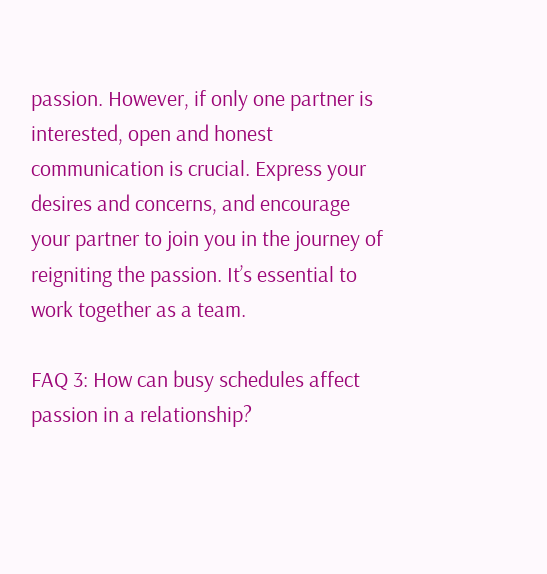passion. However, if only one partner is interested, open and honest communication is crucial. Express your desires and concerns, and encourage your partner to join you in the journey of reigniting the passion. It’s essential to work together as a team.

FAQ 3: How can busy schedules affect passion in a relationship?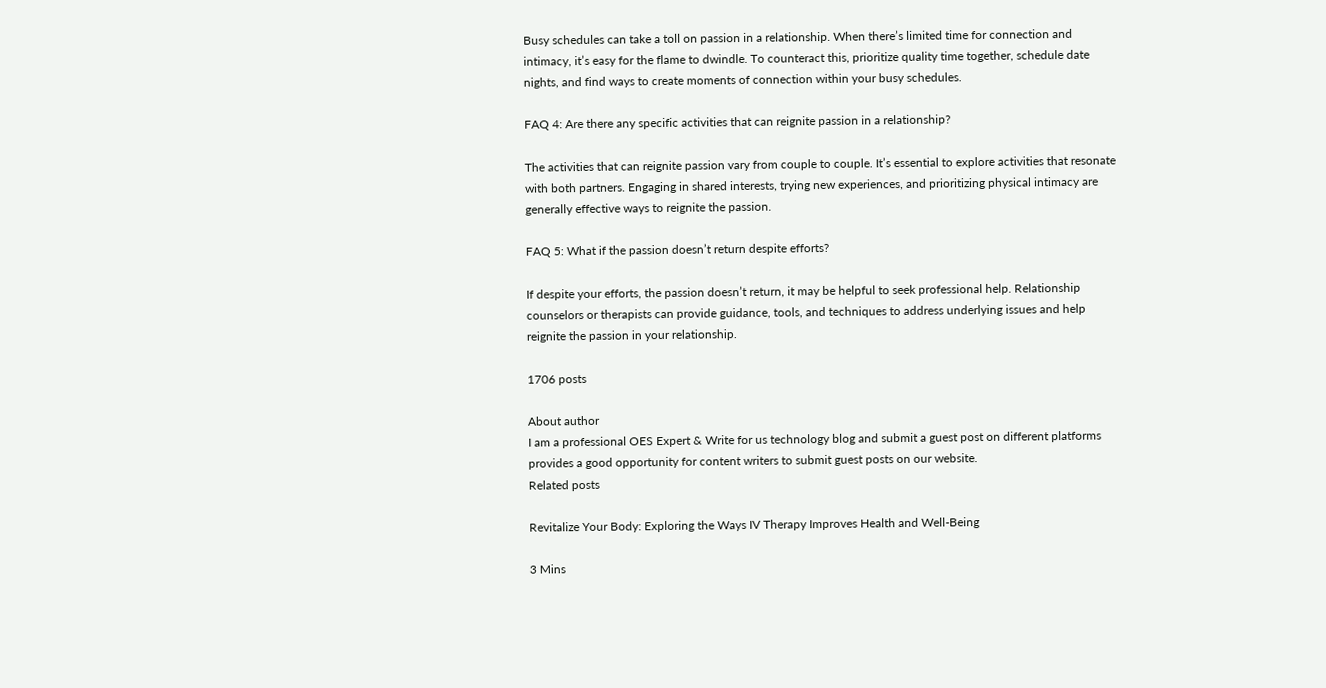Busy schedules can take a toll on passion in a relationship. When there’s limited time for connection and intimacy, it’s easy for the flame to dwindle. To counteract this, prioritize quality time together, schedule date nights, and find ways to create moments of connection within your busy schedules.

FAQ 4: Are there any specific activities that can reignite passion in a relationship?

The activities that can reignite passion vary from couple to couple. It’s essential to explore activities that resonate with both partners. Engaging in shared interests, trying new experiences, and prioritizing physical intimacy are generally effective ways to reignite the passion.

FAQ 5: What if the passion doesn’t return despite efforts?

If despite your efforts, the passion doesn’t return, it may be helpful to seek professional help. Relationship counselors or therapists can provide guidance, tools, and techniques to address underlying issues and help reignite the passion in your relationship.

1706 posts

About author
I am a professional OES Expert & Write for us technology blog and submit a guest post on different platforms provides a good opportunity for content writers to submit guest posts on our website.
Related posts

Revitalize Your Body: Exploring the Ways IV Therapy Improves Health and Well-Being

3 Mins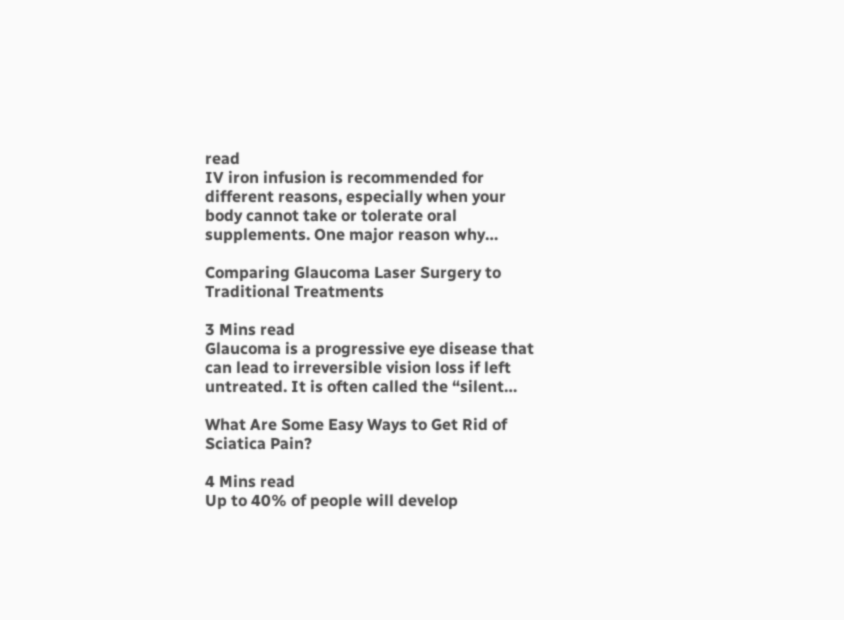read
IV iron infusion is recommended for different reasons, especially when your body cannot take or tolerate oral supplements. One major reason why…

Comparing Glaucoma Laser Surgery to Traditional Treatments

3 Mins read
Glaucoma is a progressive eye disease that can lead to irreversible vision loss if left untreated. It is often called the “silent…

What Are Some Easy Ways to Get Rid of Sciatica Pain?

4 Mins read
Up to 40% of people will develop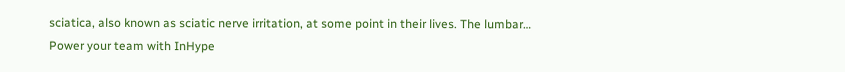sciatica, also known as sciatic nerve irritation, at some point in their lives. The lumbar…
Power your team with InHype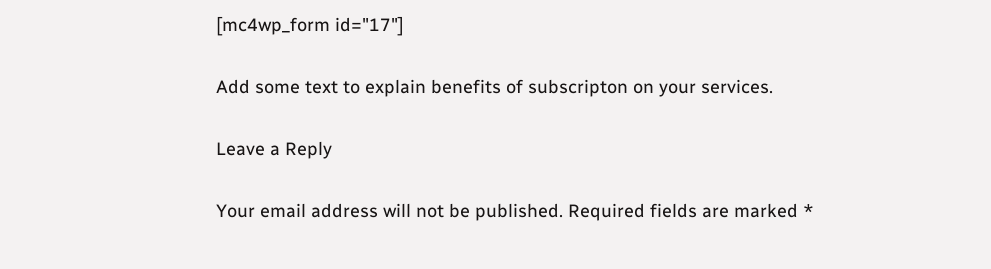[mc4wp_form id="17"]

Add some text to explain benefits of subscripton on your services.

Leave a Reply

Your email address will not be published. Required fields are marked *